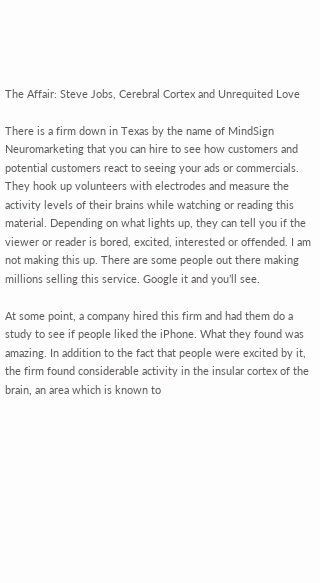The Affair: Steve Jobs, Cerebral Cortex and Unrequited Love

There is a firm down in Texas by the name of MindSign Neuromarketing that you can hire to see how customers and potential customers react to seeing your ads or commercials. They hook up volunteers with electrodes and measure the activity levels of their brains while watching or reading this material. Depending on what lights up, they can tell you if the viewer or reader is bored, excited, interested or offended. I am not making this up. There are some people out there making millions selling this service. Google it and you’ll see.

At some point, a company hired this firm and had them do a study to see if people liked the iPhone. What they found was amazing. In addition to the fact that people were excited by it, the firm found considerable activity in the insular cortex of the brain, an area which is known to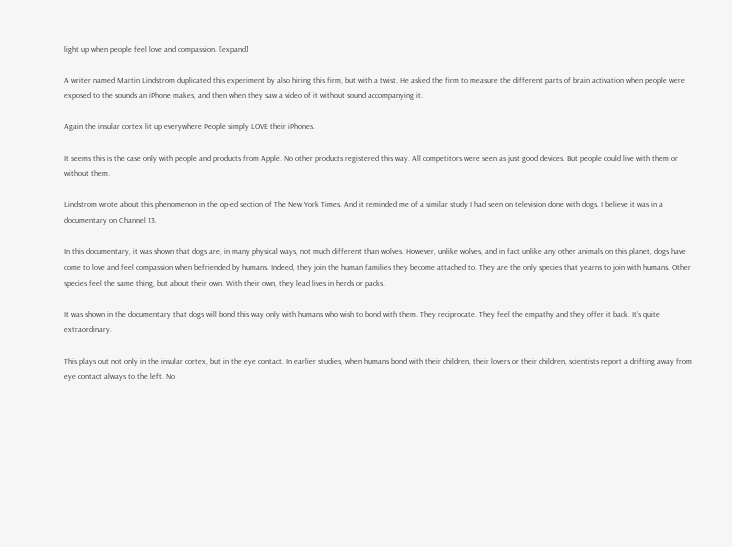light up when people feel love and compassion. [expand]

A writer named Martin Lindstrom duplicated this experiment by also hiring this firm, but with a twist. He asked the firm to measure the different parts of brain activation when people were exposed to the sounds an iPhone makes, and then when they saw a video of it without sound accompanying it.

Again the insular cortex lit up everywhere People simply LOVE their iPhones.

It seems this is the case only with people and products from Apple. No other products registered this way. All competitors were seen as just good devices. But people could live with them or without them.

Lindstrom wrote about this phenomenon in the op-ed section of The New York Times. And it reminded me of a similar study I had seen on television done with dogs. I believe it was in a documentary on Channel 13.

In this documentary, it was shown that dogs are, in many physical ways, not much different than wolves. However, unlike wolves, and in fact unlike any other animals on this planet, dogs have come to love and feel compassion when befriended by humans. Indeed, they join the human families they become attached to. They are the only species that yearns to join with humans. Other species feel the same thing, but about their own. With their own, they lead lives in herds or packs.

It was shown in the documentary that dogs will bond this way only with humans who wish to bond with them. They reciprocate. They feel the empathy and they offer it back. It’s quite extraordinary.

This plays out not only in the insular cortex, but in the eye contact. In earlier studies, when humans bond with their children, their lovers or their children, scientists report a drifting away from eye contact always to the left. No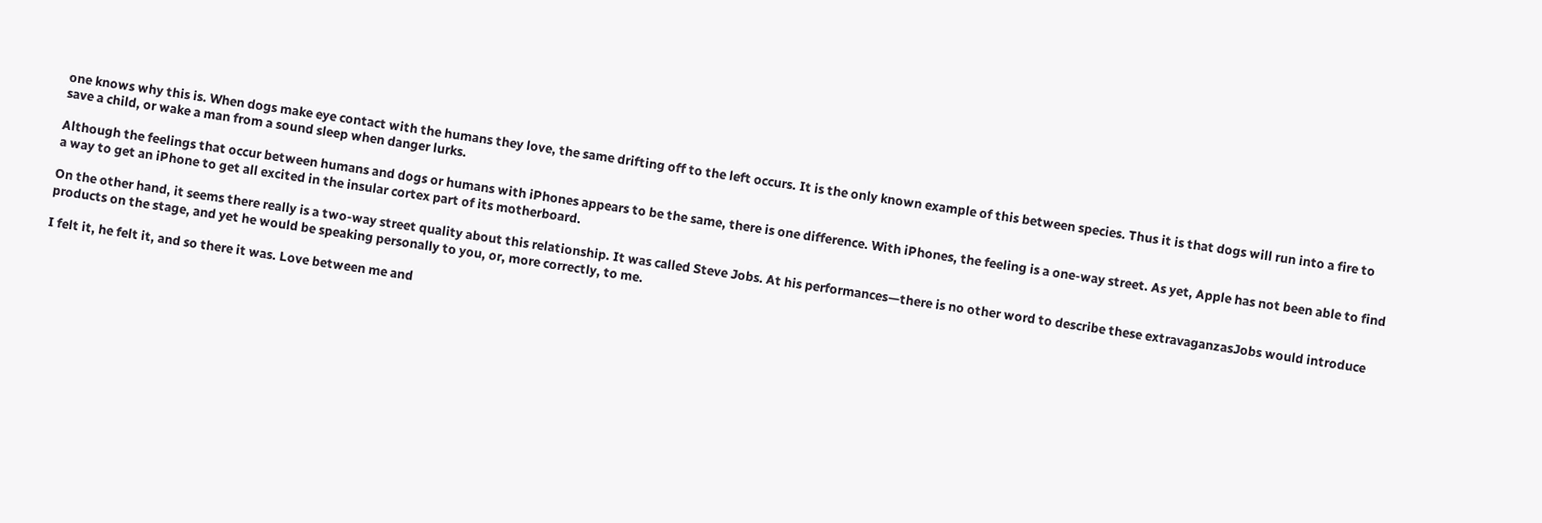one knows why this is. When dogs make eye contact with the humans they love, the same drifting off to the left occurs. It is the only known example of this between species. Thus it is that dogs will run into a fire to save a child, or wake a man from a sound sleep when danger lurks.

Although the feelings that occur between humans and dogs or humans with iPhones appears to be the same, there is one difference. With iPhones, the feeling is a one-way street. As yet, Apple has not been able to find a way to get an iPhone to get all excited in the insular cortex part of its motherboard.

On the other hand, it seems there really is a two-way street quality about this relationship. It was called Steve Jobs. At his performances—there is no other word to describe these extravaganzasJobs would introduce products on the stage, and yet he would be speaking personally to you, or, more correctly, to me.

I felt it, he felt it, and so there it was. Love between me and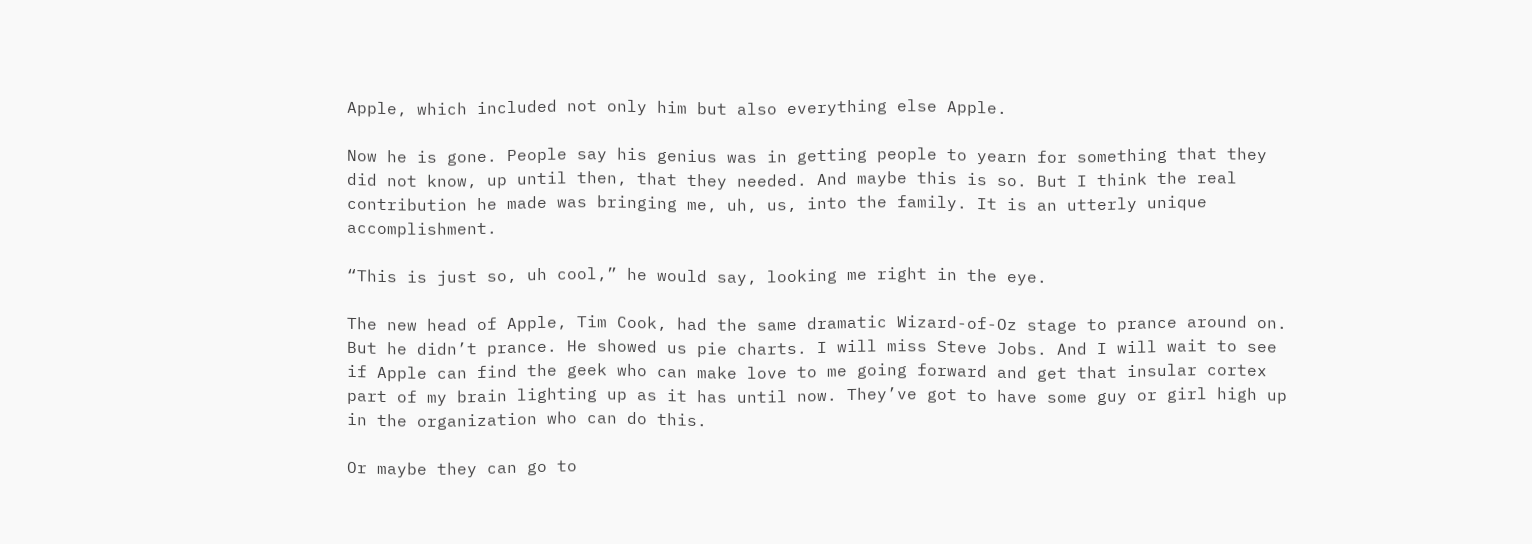Apple, which included not only him but also everything else Apple.

Now he is gone. People say his genius was in getting people to yearn for something that they did not know, up until then, that they needed. And maybe this is so. But I think the real contribution he made was bringing me, uh, us, into the family. It is an utterly unique accomplishment.

“This is just so, uh cool,” he would say, looking me right in the eye.

The new head of Apple, Tim Cook, had the same dramatic Wizard-of-Oz stage to prance around on. But he didn’t prance. He showed us pie charts. I will miss Steve Jobs. And I will wait to see if Apple can find the geek who can make love to me going forward and get that insular cortex part of my brain lighting up as it has until now. They’ve got to have some guy or girl high up in the organization who can do this.

Or maybe they can go to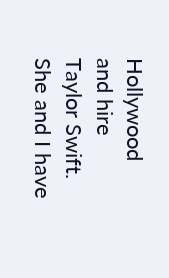Hollywood and hire Taylor Swift. She and I have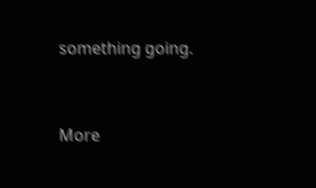something going.


More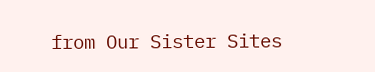from Our Sister Sites